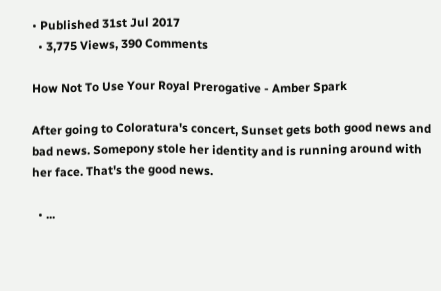• Published 31st Jul 2017
  • 3,775 Views, 390 Comments

How Not To Use Your Royal Prerogative - Amber Spark

After going to Coloratura's concert, Sunset gets both good news and bad news. Somepony stole her identity and is running around with her face. That's the good news.

  • ...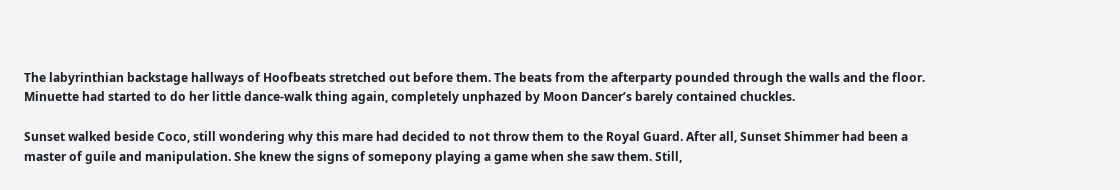The labyrinthian backstage hallways of Hoofbeats stretched out before them. The beats from the afterparty pounded through the walls and the floor. Minuette had started to do her little dance-walk thing again, completely unphazed by Moon Dancer’s barely contained chuckles.

Sunset walked beside Coco, still wondering why this mare had decided to not throw them to the Royal Guard. After all, Sunset Shimmer had been a master of guile and manipulation. She knew the signs of somepony playing a game when she saw them. Still,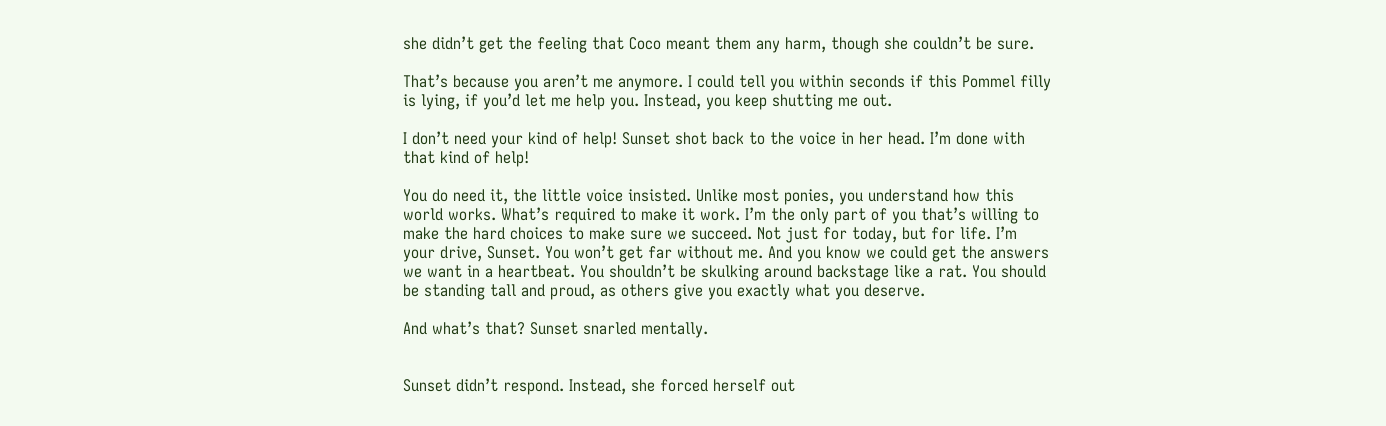she didn’t get the feeling that Coco meant them any harm, though she couldn’t be sure.

That’s because you aren’t me anymore. I could tell you within seconds if this Pommel filly is lying, if you’d let me help you. Instead, you keep shutting me out.

I don’t need your kind of help! Sunset shot back to the voice in her head. I’m done with that kind of help!

You do need it, the little voice insisted. Unlike most ponies, you understand how this world works. What’s required to make it work. I’m the only part of you that’s willing to make the hard choices to make sure we succeed. Not just for today, but for life. I’m your drive, Sunset. You won’t get far without me. And you know we could get the answers we want in a heartbeat. You shouldn’t be skulking around backstage like a rat. You should be standing tall and proud, as others give you exactly what you deserve.

And what’s that? Sunset snarled mentally.


Sunset didn’t respond. Instead, she forced herself out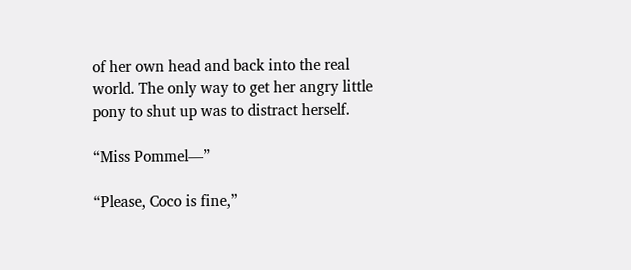of her own head and back into the real world. The only way to get her angry little pony to shut up was to distract herself.

“Miss Pommel—”

“Please, Coco is fine,”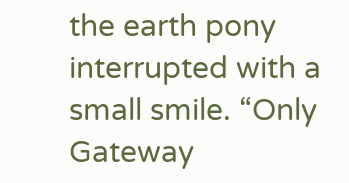the earth pony interrupted with a small smile. “Only Gateway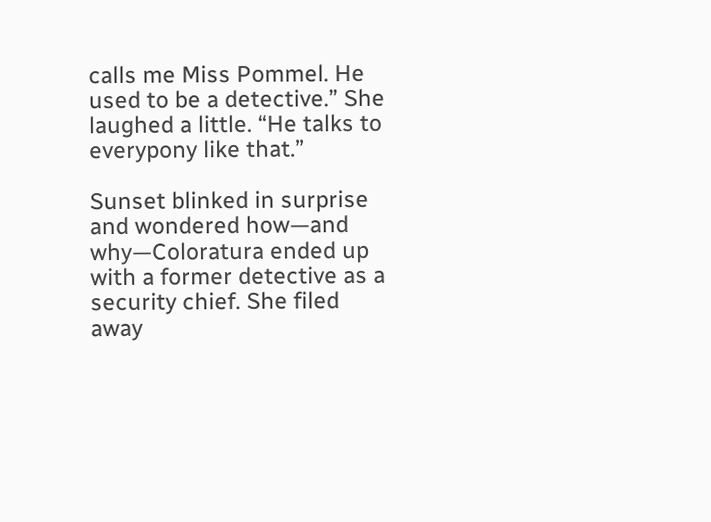calls me Miss Pommel. He used to be a detective.” She laughed a little. “He talks to everypony like that.”

Sunset blinked in surprise and wondered how—and why—Coloratura ended up with a former detective as a security chief. She filed away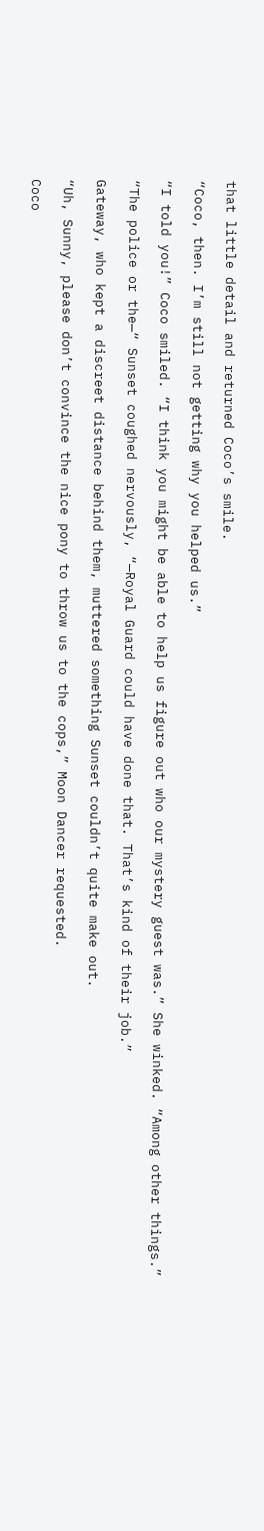that little detail and returned Coco’s smile.

“Coco, then. I’m still not getting why you helped us.”

“I told you!” Coco smiled. “I think you might be able to help us figure out who our mystery guest was.” She winked. “Among other things.”

“The police or the—“ Sunset coughed nervously, “—Royal Guard could have done that. That’s kind of their job.”

Gateway, who kept a discreet distance behind them, muttered something Sunset couldn’t quite make out.

“Uh, Sunny, please don’t convince the nice pony to throw us to the cops,” Moon Dancer requested.

Coco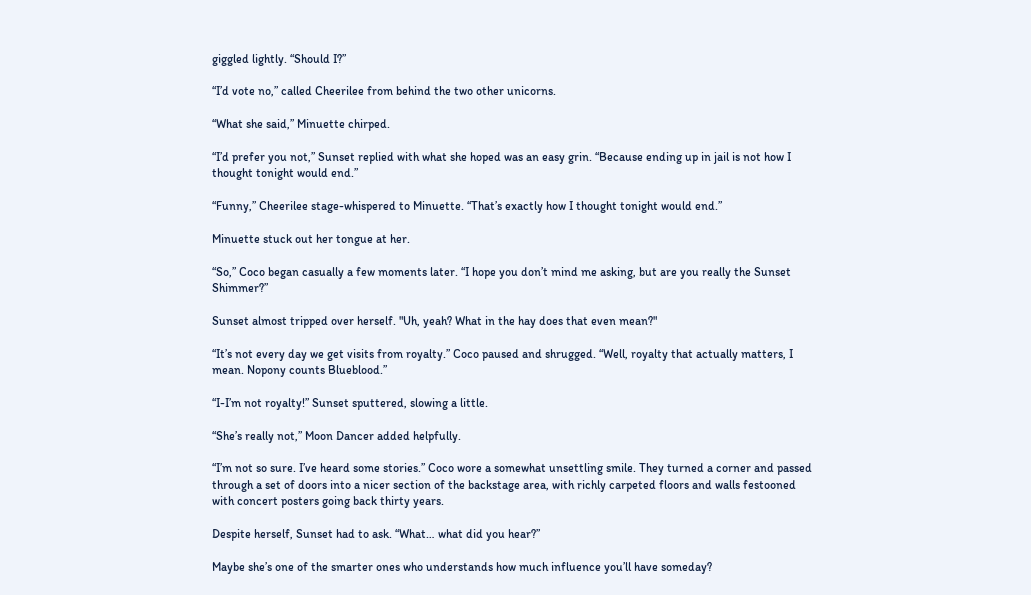giggled lightly. “Should I?”

“I’d vote no,” called Cheerilee from behind the two other unicorns.

“What she said,” Minuette chirped.

“I’d prefer you not,” Sunset replied with what she hoped was an easy grin. “Because ending up in jail is not how I thought tonight would end.”

“Funny,” Cheerilee stage-whispered to Minuette. “That’s exactly how I thought tonight would end.”

Minuette stuck out her tongue at her.

“So,” Coco began casually a few moments later. “I hope you don’t mind me asking, but are you really the Sunset Shimmer?”

Sunset almost tripped over herself. "Uh, yeah? What in the hay does that even mean?"

“It’s not every day we get visits from royalty.” Coco paused and shrugged. “Well, royalty that actually matters, I mean. Nopony counts Blueblood.”

“I-I’m not royalty!” Sunset sputtered, slowing a little.

“She’s really not,” Moon Dancer added helpfully.

“I’m not so sure. I’ve heard some stories.” Coco wore a somewhat unsettling smile. They turned a corner and passed through a set of doors into a nicer section of the backstage area, with richly carpeted floors and walls festooned with concert posters going back thirty years.

Despite herself, Sunset had to ask. “What… what did you hear?”

Maybe she’s one of the smarter ones who understands how much influence you’ll have someday?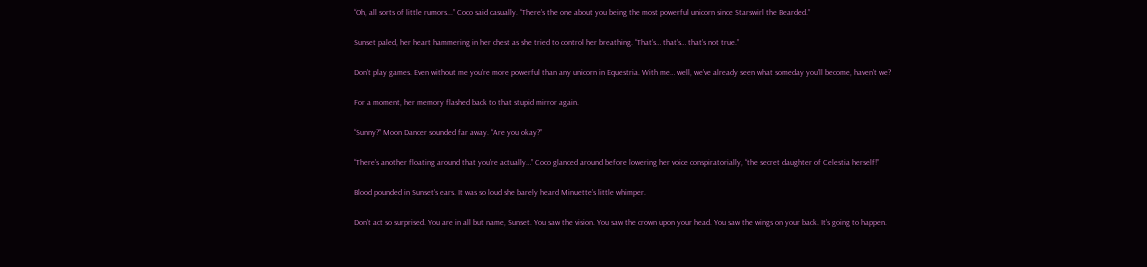“Oh, all sorts of little rumors...” Coco said casually. “There’s the one about you being the most powerful unicorn since Starswirl the Bearded.”

Sunset paled, her heart hammering in her chest as she tried to control her breathing. “That’s… that’s… that’s not true.”

Don’t play games. Even without me you’re more powerful than any unicorn in Equestria. With me… well, we’ve already seen what someday you’ll become, haven’t we?

For a moment, her memory flashed back to that stupid mirror again.

“Sunny?” Moon Dancer sounded far away. “Are you okay?”

“There’s another floating around that you’re actually…” Coco glanced around before lowering her voice conspiratorially, “the secret daughter of Celestia herself!”

Blood pounded in Sunset’s ears. It was so loud she barely heard Minuette’s little whimper.

Don’t act so surprised. You are in all but name, Sunset. You saw the vision. You saw the crown upon your head. You saw the wings on your back. It’s going to happen.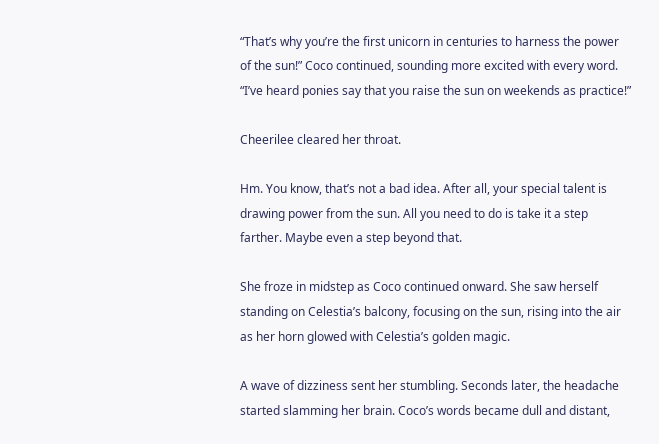“That’s why you’re the first unicorn in centuries to harness the power of the sun!” Coco continued, sounding more excited with every word. “I’ve heard ponies say that you raise the sun on weekends as practice!”

Cheerilee cleared her throat.

Hm. You know, that’s not a bad idea. After all, your special talent is drawing power from the sun. All you need to do is take it a step farther. Maybe even a step beyond that.

She froze in midstep as Coco continued onward. She saw herself standing on Celestia’s balcony, focusing on the sun, rising into the air as her horn glowed with Celestia’s golden magic.

A wave of dizziness sent her stumbling. Seconds later, the headache started slamming her brain. Coco’s words became dull and distant,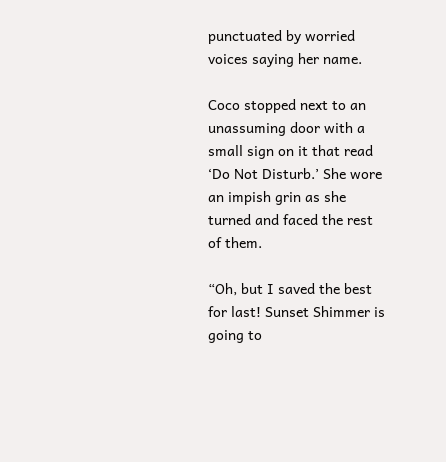punctuated by worried voices saying her name.

Coco stopped next to an unassuming door with a small sign on it that read ‘Do Not Disturb.’ She wore an impish grin as she turned and faced the rest of them.

“Oh, but I saved the best for last! Sunset Shimmer is going to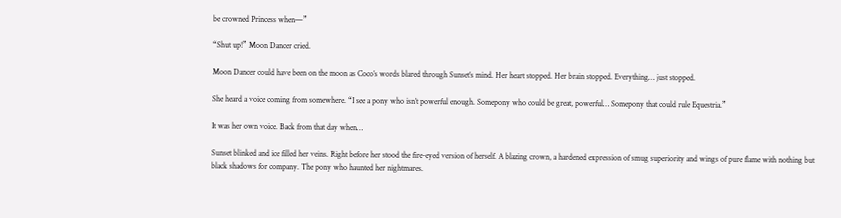be crowned Princess when—”

“Shut up!” Moon Dancer cried.

Moon Dancer could have been on the moon as Coco’s words blared through Sunset’s mind. Her heart stopped. Her brain stopped. Everything… just stopped.

She heard a voice coming from somewhere. “I see a pony who isn’t powerful enough. Somepony who could be great, powerful… Somepony that could rule Equestria.”

It was her own voice. Back from that day when…

Sunset blinked and ice filled her veins. Right before her stood the fire-eyed version of herself. A blazing crown, a hardened expression of smug superiority and wings of pure flame with nothing but black shadows for company. The pony who haunted her nightmares.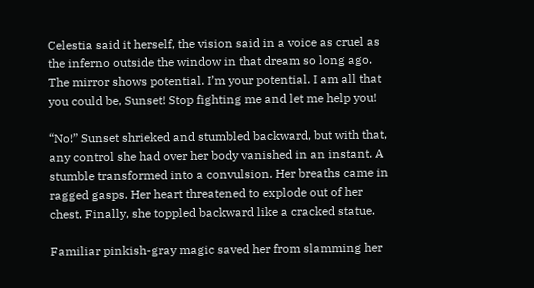Celestia said it herself, the vision said in a voice as cruel as the inferno outside the window in that dream so long ago. The mirror shows potential. I’m your potential. I am all that you could be, Sunset! Stop fighting me and let me help you!

“No!” Sunset shrieked and stumbled backward, but with that, any control she had over her body vanished in an instant. A stumble transformed into a convulsion. Her breaths came in ragged gasps. Her heart threatened to explode out of her chest. Finally, she toppled backward like a cracked statue.

Familiar pinkish-gray magic saved her from slamming her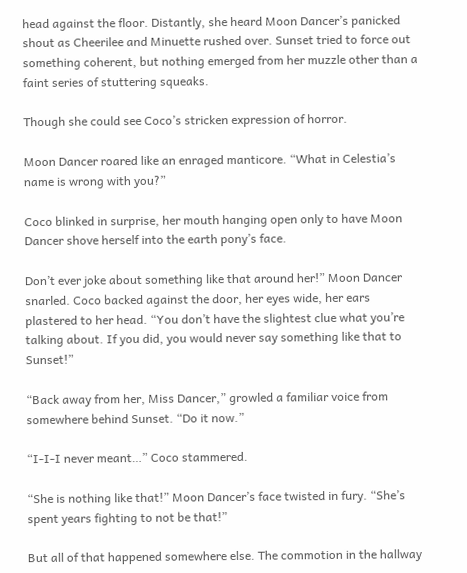head against the floor. Distantly, she heard Moon Dancer’s panicked shout as Cheerilee and Minuette rushed over. Sunset tried to force out something coherent, but nothing emerged from her muzzle other than a faint series of stuttering squeaks.

Though she could see Coco’s stricken expression of horror.

Moon Dancer roared like an enraged manticore. “What in Celestia’s name is wrong with you?”

Coco blinked in surprise, her mouth hanging open only to have Moon Dancer shove herself into the earth pony’s face.

Don’t ever joke about something like that around her!” Moon Dancer snarled. Coco backed against the door, her eyes wide, her ears plastered to her head. “You don’t have the slightest clue what you’re talking about. If you did, you would never say something like that to Sunset!”

“Back away from her, Miss Dancer,” growled a familiar voice from somewhere behind Sunset. “Do it now.”

“I-I-I never meant…” Coco stammered.

“She is nothing like that!” Moon Dancer’s face twisted in fury. “She’s spent years fighting to not be that!”

But all of that happened somewhere else. The commotion in the hallway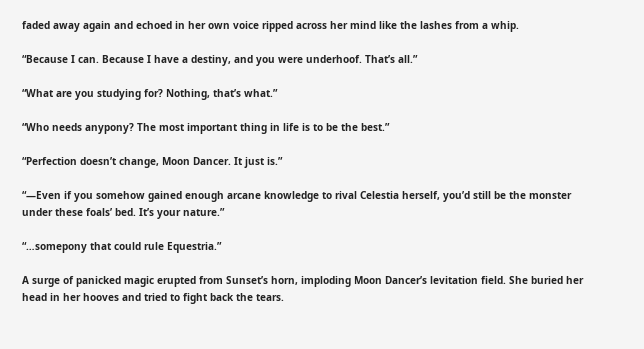faded away again and echoed in her own voice ripped across her mind like the lashes from a whip.

“Because I can. Because I have a destiny, and you were underhoof. That’s all.”

“What are you studying for? Nothing, that’s what.”

“Who needs anypony? The most important thing in life is to be the best.”

“Perfection doesn’t change, Moon Dancer. It just is.”

“—Even if you somehow gained enough arcane knowledge to rival Celestia herself, you’d still be the monster under these foals’ bed. It’s your nature.”

“…somepony that could rule Equestria.”

A surge of panicked magic erupted from Sunset’s horn, imploding Moon Dancer’s levitation field. She buried her head in her hooves and tried to fight back the tears.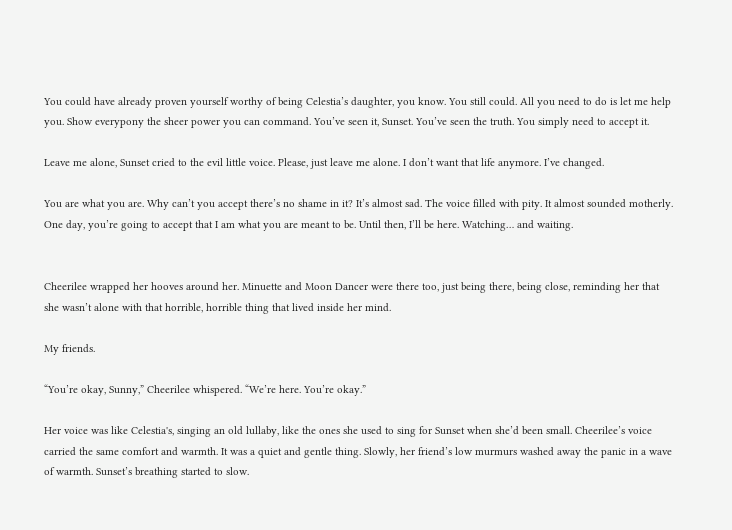You could have already proven yourself worthy of being Celestia’s daughter, you know. You still could. All you need to do is let me help you. Show everypony the sheer power you can command. You’ve seen it, Sunset. You’ve seen the truth. You simply need to accept it.

Leave me alone, Sunset cried to the evil little voice. Please, just leave me alone. I don’t want that life anymore. I’ve changed.

You are what you are. Why can’t you accept there’s no shame in it? It’s almost sad. The voice filled with pity. It almost sounded motherly. One day, you’re going to accept that I am what you are meant to be. Until then, I’ll be here. Watching… and waiting.


Cheerilee wrapped her hooves around her. Minuette and Moon Dancer were there too, just being there, being close, reminding her that she wasn’t alone with that horrible, horrible thing that lived inside her mind.

My friends.

“You’re okay, Sunny,” Cheerilee whispered. “We’re here. You’re okay.”

Her voice was like Celestia's, singing an old lullaby, like the ones she used to sing for Sunset when she’d been small. Cheerilee’s voice carried the same comfort and warmth. It was a quiet and gentle thing. Slowly, her friend’s low murmurs washed away the panic in a wave of warmth. Sunset’s breathing started to slow.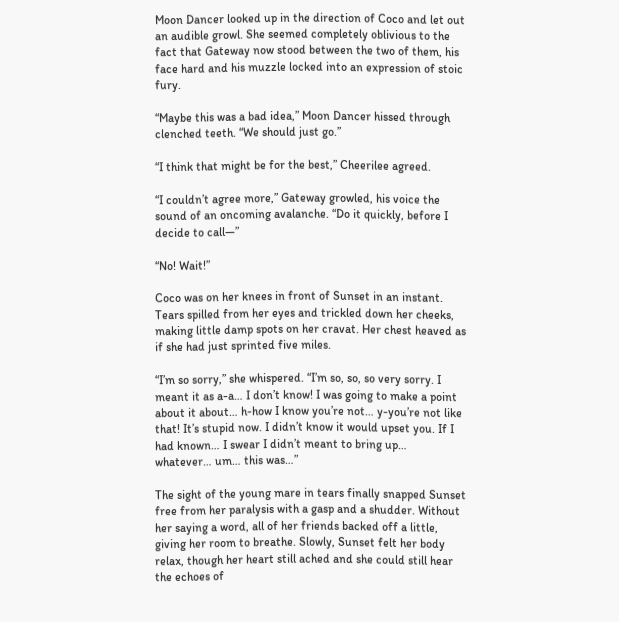Moon Dancer looked up in the direction of Coco and let out an audible growl. She seemed completely oblivious to the fact that Gateway now stood between the two of them, his face hard and his muzzle locked into an expression of stoic fury.

“Maybe this was a bad idea,” Moon Dancer hissed through clenched teeth. “We should just go.”

“I think that might be for the best,” Cheerilee agreed.

“I couldn’t agree more,” Gateway growled, his voice the sound of an oncoming avalanche. “Do it quickly, before I decide to call—”

“No! Wait!”

Coco was on her knees in front of Sunset in an instant. Tears spilled from her eyes and trickled down her cheeks, making little damp spots on her cravat. Her chest heaved as if she had just sprinted five miles.

“I’m so sorry,” she whispered. “I’m so, so, so very sorry. I meant it as a-a… I don’t know! I was going to make a point about it about… h-how I know you’re not… y-you’re not like that! It’s stupid now. I didn’t know it would upset you. If I had known… I swear I didn’t meant to bring up… whatever… um… this was…”

The sight of the young mare in tears finally snapped Sunset free from her paralysis with a gasp and a shudder. Without her saying a word, all of her friends backed off a little, giving her room to breathe. Slowly, Sunset felt her body relax, though her heart still ached and she could still hear the echoes of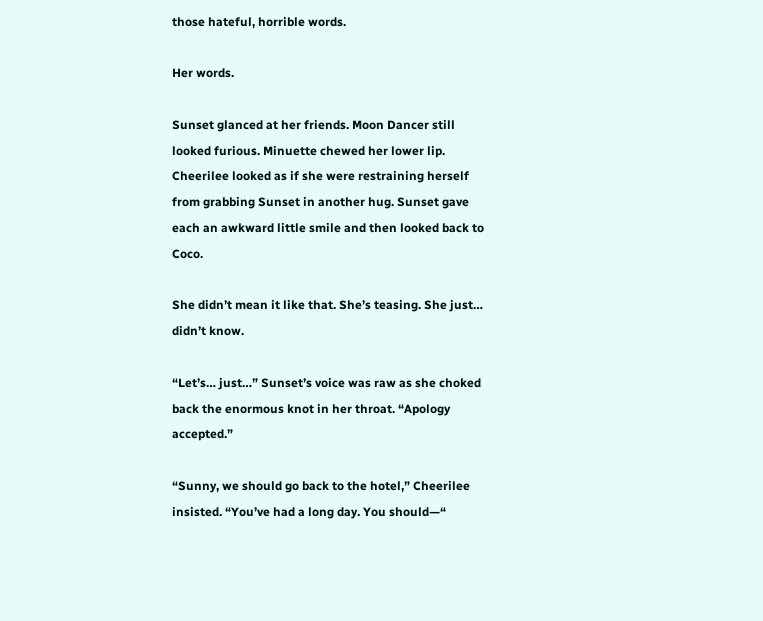those hateful, horrible words.

Her words.

Sunset glanced at her friends. Moon Dancer still looked furious. Minuette chewed her lower lip. Cheerilee looked as if she were restraining herself from grabbing Sunset in another hug. Sunset gave each an awkward little smile and then looked back to Coco.

She didn’t mean it like that. She’s teasing. She just… didn’t know.

“Let’s… just…” Sunset’s voice was raw as she choked back the enormous knot in her throat. “Apology accepted.”

“Sunny, we should go back to the hotel,” Cheerilee insisted. “You’ve had a long day. You should—“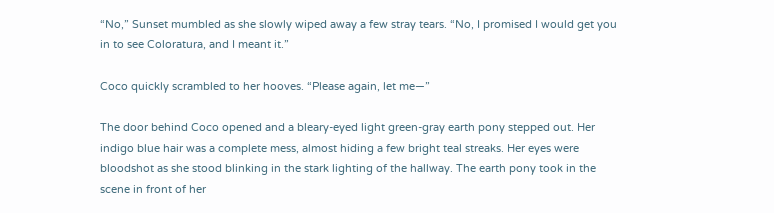“No,” Sunset mumbled as she slowly wiped away a few stray tears. “No, I promised I would get you in to see Coloratura, and I meant it.”

Coco quickly scrambled to her hooves. “Please again, let me—”

The door behind Coco opened and a bleary-eyed light green-gray earth pony stepped out. Her indigo blue hair was a complete mess, almost hiding a few bright teal streaks. Her eyes were bloodshot as she stood blinking in the stark lighting of the hallway. The earth pony took in the scene in front of her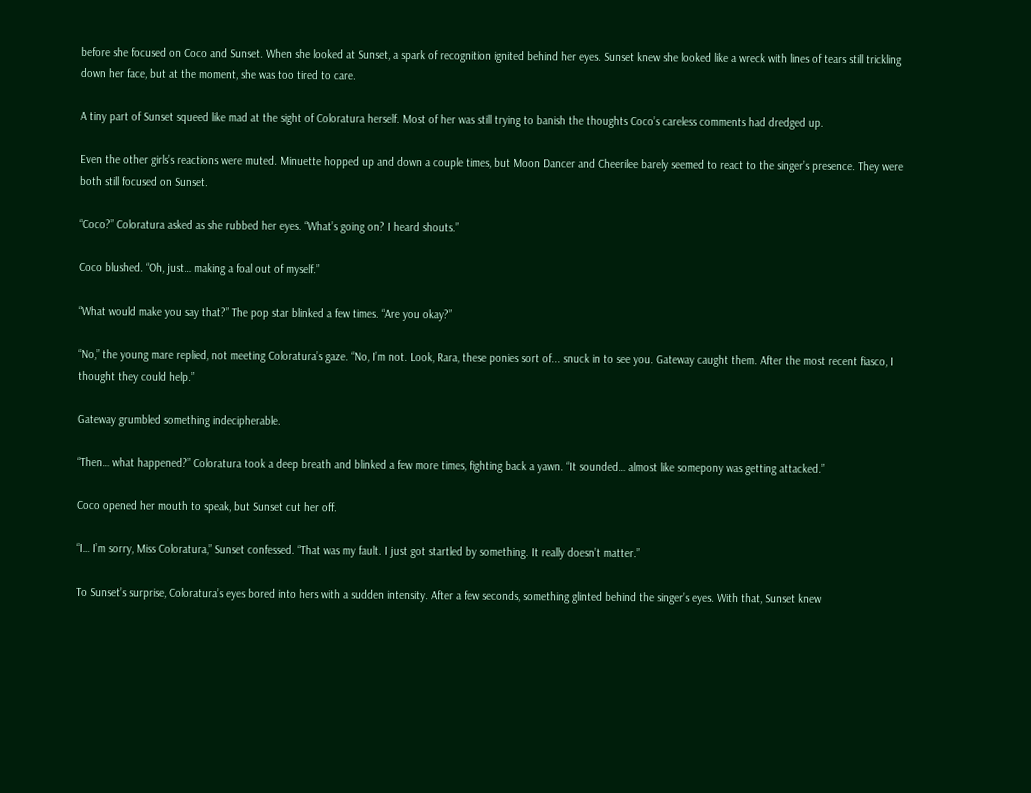before she focused on Coco and Sunset. When she looked at Sunset, a spark of recognition ignited behind her eyes. Sunset knew she looked like a wreck with lines of tears still trickling down her face, but at the moment, she was too tired to care.

A tiny part of Sunset squeed like mad at the sight of Coloratura herself. Most of her was still trying to banish the thoughts Coco’s careless comments had dredged up.

Even the other girls’s reactions were muted. Minuette hopped up and down a couple times, but Moon Dancer and Cheerilee barely seemed to react to the singer’s presence. They were both still focused on Sunset.

“Coco?” Coloratura asked as she rubbed her eyes. “What’s going on? I heard shouts.”

Coco blushed. “Oh, just… making a foal out of myself.”

“What would make you say that?” The pop star blinked a few times. “Are you okay?”

“No,” the young mare replied, not meeting Coloratura’s gaze. “No, I’m not. Look, Rara, these ponies sort of... snuck in to see you. Gateway caught them. After the most recent fiasco, I thought they could help.”

Gateway grumbled something indecipherable.

“Then… what happened?” Coloratura took a deep breath and blinked a few more times, fighting back a yawn. “It sounded… almost like somepony was getting attacked.”

Coco opened her mouth to speak, but Sunset cut her off.

“I… I’m sorry, Miss Coloratura,” Sunset confessed. “That was my fault. I just got startled by something. It really doesn’t matter.”

To Sunset’s surprise, Coloratura’s eyes bored into hers with a sudden intensity. After a few seconds, something glinted behind the singer’s eyes. With that, Sunset knew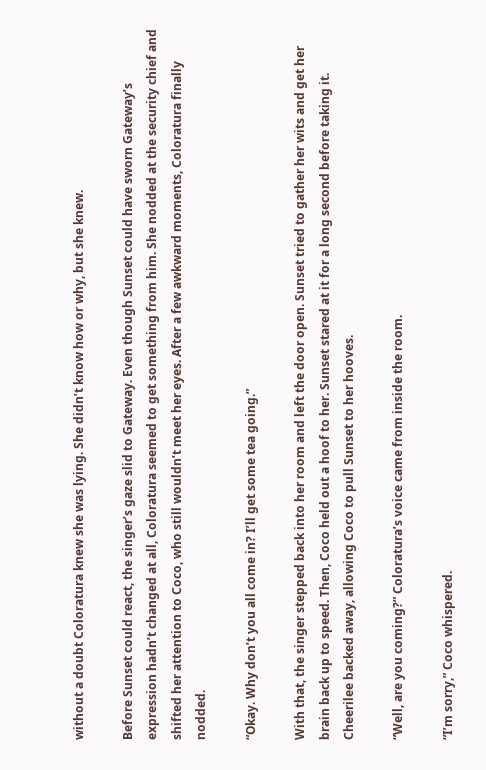without a doubt Coloratura knew she was lying. She didn’t know how or why, but she knew.

Before Sunset could react, the singer’s gaze slid to Gateway. Even though Sunset could have sworn Gateway’s expression hadn’t changed at all, Coloratura seemed to get something from him. She nodded at the security chief and shifted her attention to Coco, who still wouldn’t meet her eyes. After a few awkward moments, Coloratura finally nodded.

“Okay. Why don’t you all come in? I’ll get some tea going.”

With that, the singer stepped back into her room and left the door open. Sunset tried to gather her wits and get her brain back up to speed. Then, Coco held out a hoof to her. Sunset stared at it for a long second before taking it. Cheerilee backed away, allowing Coco to pull Sunset to her hooves.

“Well, are you coming?” Coloratura’s voice came from inside the room.

“I’m sorry,” Coco whispered.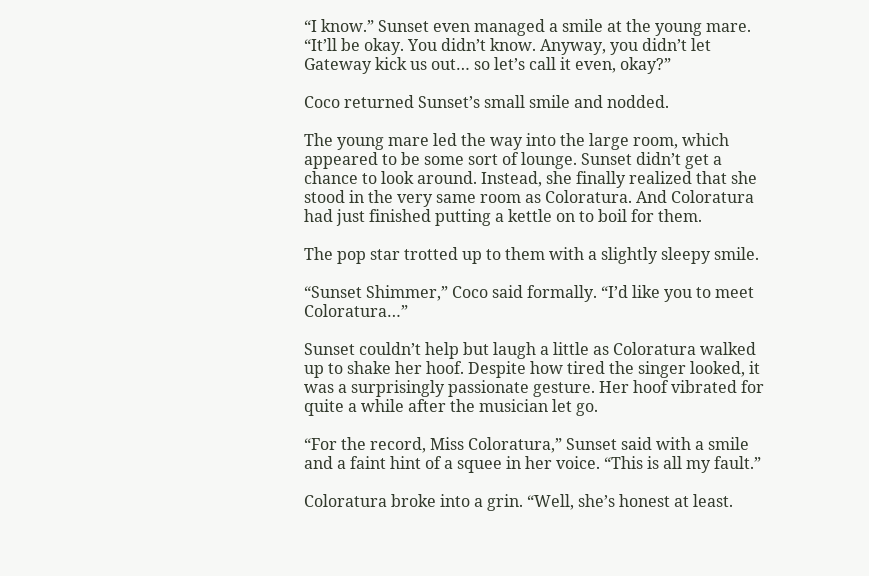“I know.” Sunset even managed a smile at the young mare. “It’ll be okay. You didn’t know. Anyway, you didn’t let Gateway kick us out… so let’s call it even, okay?”

Coco returned Sunset’s small smile and nodded.

The young mare led the way into the large room, which appeared to be some sort of lounge. Sunset didn’t get a chance to look around. Instead, she finally realized that she stood in the very same room as Coloratura. And Coloratura had just finished putting a kettle on to boil for them.

The pop star trotted up to them with a slightly sleepy smile.

“Sunset Shimmer,” Coco said formally. “I’d like you to meet Coloratura…”

Sunset couldn’t help but laugh a little as Coloratura walked up to shake her hoof. Despite how tired the singer looked, it was a surprisingly passionate gesture. Her hoof vibrated for quite a while after the musician let go.

“For the record, Miss Coloratura,” Sunset said with a smile and a faint hint of a squee in her voice. “This is all my fault.”

Coloratura broke into a grin. “Well, she’s honest at least.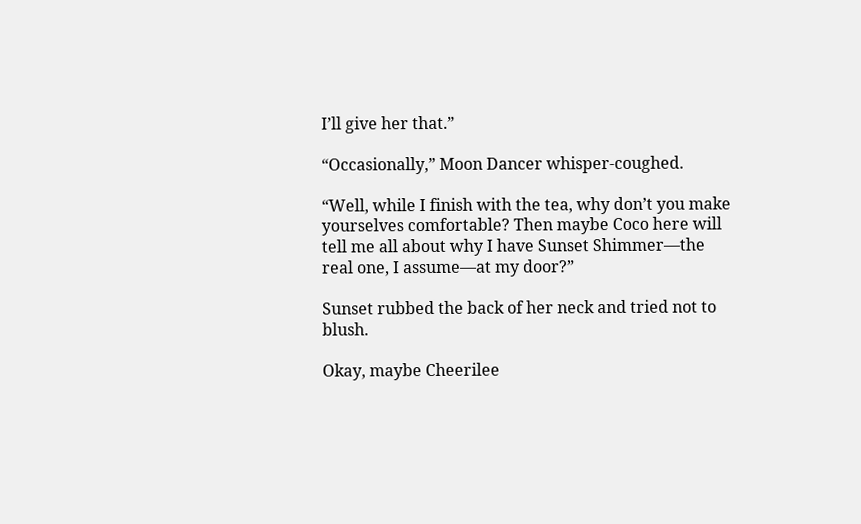I’ll give her that.”

“Occasionally,” Moon Dancer whisper-coughed.

“Well, while I finish with the tea, why don’t you make yourselves comfortable? Then maybe Coco here will tell me all about why I have Sunset Shimmer—the real one, I assume—at my door?”

Sunset rubbed the back of her neck and tried not to blush.

Okay, maybe Cheerilee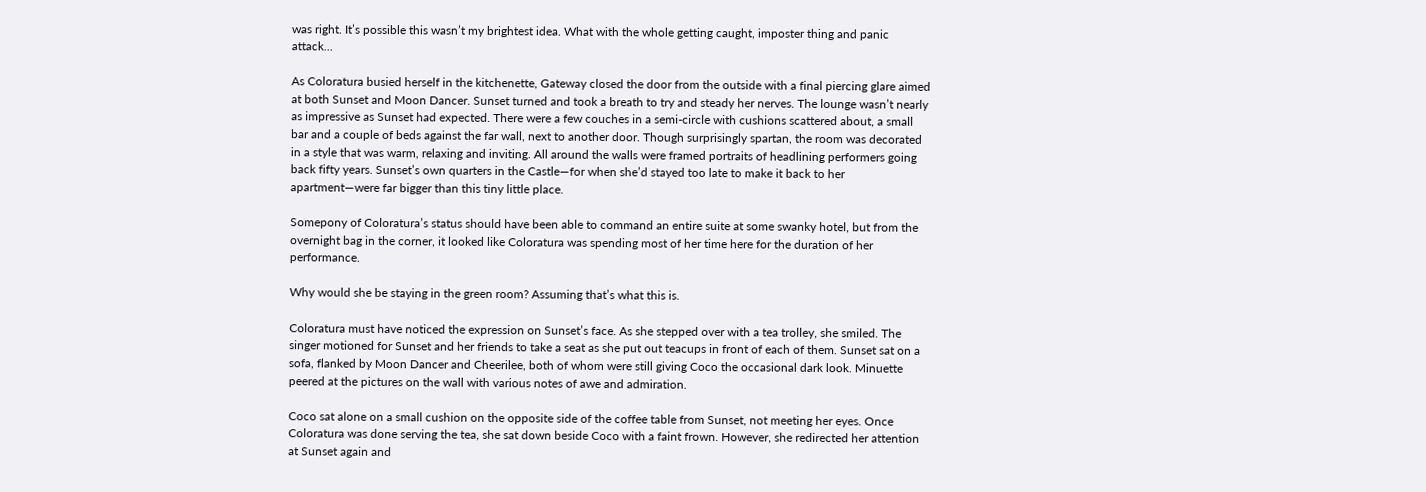was right. It’s possible this wasn’t my brightest idea. What with the whole getting caught, imposter thing and panic attack...

As Coloratura busied herself in the kitchenette, Gateway closed the door from the outside with a final piercing glare aimed at both Sunset and Moon Dancer. Sunset turned and took a breath to try and steady her nerves. The lounge wasn’t nearly as impressive as Sunset had expected. There were a few couches in a semi-circle with cushions scattered about, a small bar and a couple of beds against the far wall, next to another door. Though surprisingly spartan, the room was decorated in a style that was warm, relaxing and inviting. All around the walls were framed portraits of headlining performers going back fifty years. Sunset’s own quarters in the Castle—for when she’d stayed too late to make it back to her apartment—were far bigger than this tiny little place.

Somepony of Coloratura’s status should have been able to command an entire suite at some swanky hotel, but from the overnight bag in the corner, it looked like Coloratura was spending most of her time here for the duration of her performance.

Why would she be staying in the green room? Assuming that’s what this is.

Coloratura must have noticed the expression on Sunset’s face. As she stepped over with a tea trolley, she smiled. The singer motioned for Sunset and her friends to take a seat as she put out teacups in front of each of them. Sunset sat on a sofa, flanked by Moon Dancer and Cheerilee, both of whom were still giving Coco the occasional dark look. Minuette peered at the pictures on the wall with various notes of awe and admiration.

Coco sat alone on a small cushion on the opposite side of the coffee table from Sunset, not meeting her eyes. Once Coloratura was done serving the tea, she sat down beside Coco with a faint frown. However, she redirected her attention at Sunset again and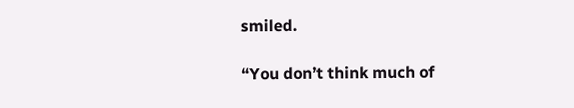smiled.

“You don’t think much of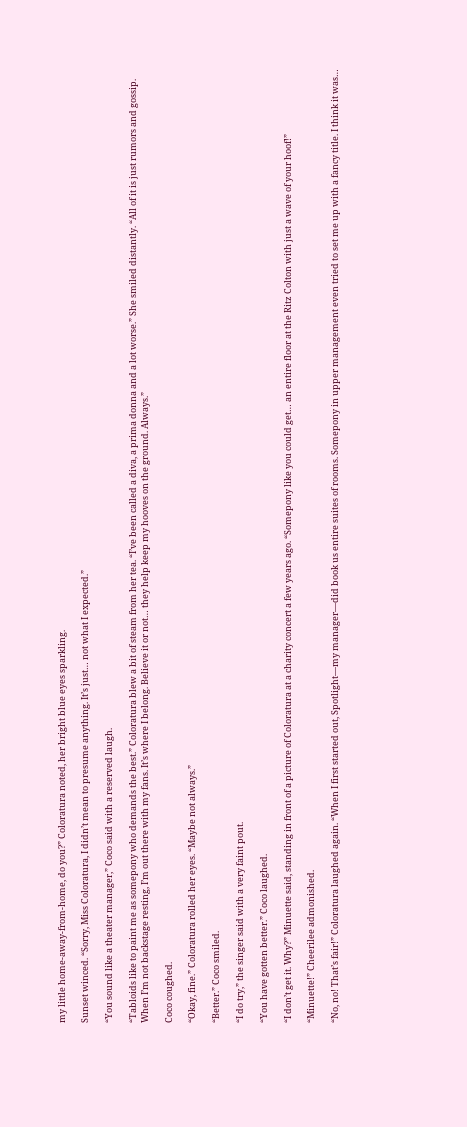my little home-away-from-home, do you?” Coloratura noted, her bright blue eyes sparkling.

Sunset winced. “Sorry, Miss Coloratura, I didn’t mean to presume anything. It’s just… not what I expected.”

“You sound like a theater manager,” Coco said with a reserved laugh.

“Tabloids like to paint me as somepony who demands the best.” Coloratura blew a bit of steam from her tea. “I’ve been called a diva, a prima donna and a lot worse.” She smiled distantly. “All of it is just rumors and gossip. When I’m not backstage resting, I’m out there with my fans. It’s where I belong. Believe it or not… they help keep my hooves on the ground. Always.”

Coco coughed.

“Okay, fine.” Coloratura rolled her eyes. “Maybe not always.”

“Better.” Coco smiled.

“I do try,” the singer said with a very faint pout.

“You have gotten better.” Coco laughed.

“I don’t get it. Why?” Minuette said, standing in front of a picture of Coloratura at a charity concert a few years ago. “Somepony like you could get… an entire floor at the Ritz Colton with just a wave of your hoof!”

“Minuette!” Cheerilee admonished.

“No, no! That’s fair!” Coloratura laughed again. “When I first started out, Spotlight—my manager—did book us entire suites of rooms. Somepony in upper management even tried to set me up with a fancy title. I think it was…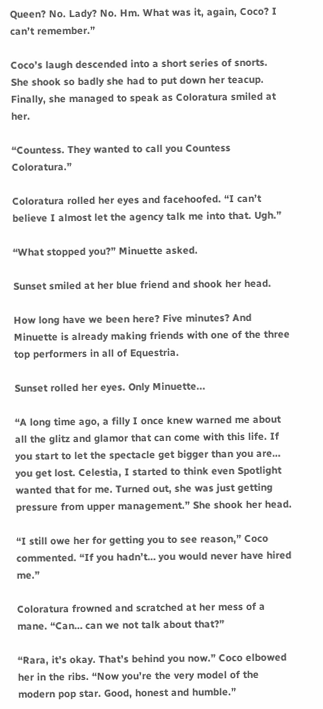Queen? No. Lady? No. Hm. What was it, again, Coco? I can’t remember.”

Coco’s laugh descended into a short series of snorts. She shook so badly she had to put down her teacup. Finally, she managed to speak as Coloratura smiled at her.

“Countess. They wanted to call you Countess Coloratura.”

Coloratura rolled her eyes and facehoofed. “I can’t believe I almost let the agency talk me into that. Ugh.”

“What stopped you?” Minuette asked.

Sunset smiled at her blue friend and shook her head.

How long have we been here? Five minutes? And Minuette is already making friends with one of the three top performers in all of Equestria.

Sunset rolled her eyes. Only Minuette...

“A long time ago, a filly I once knew warned me about all the glitz and glamor that can come with this life. If you start to let the spectacle get bigger than you are… you get lost. Celestia, I started to think even Spotlight wanted that for me. Turned out, she was just getting pressure from upper management.” She shook her head.

“I still owe her for getting you to see reason,” Coco commented. “If you hadn’t… you would never have hired me.”

Coloratura frowned and scratched at her mess of a mane. “Can… can we not talk about that?”

“Rara, it’s okay. That’s behind you now.” Coco elbowed her in the ribs. “Now you’re the very model of the modern pop star. Good, honest and humble.”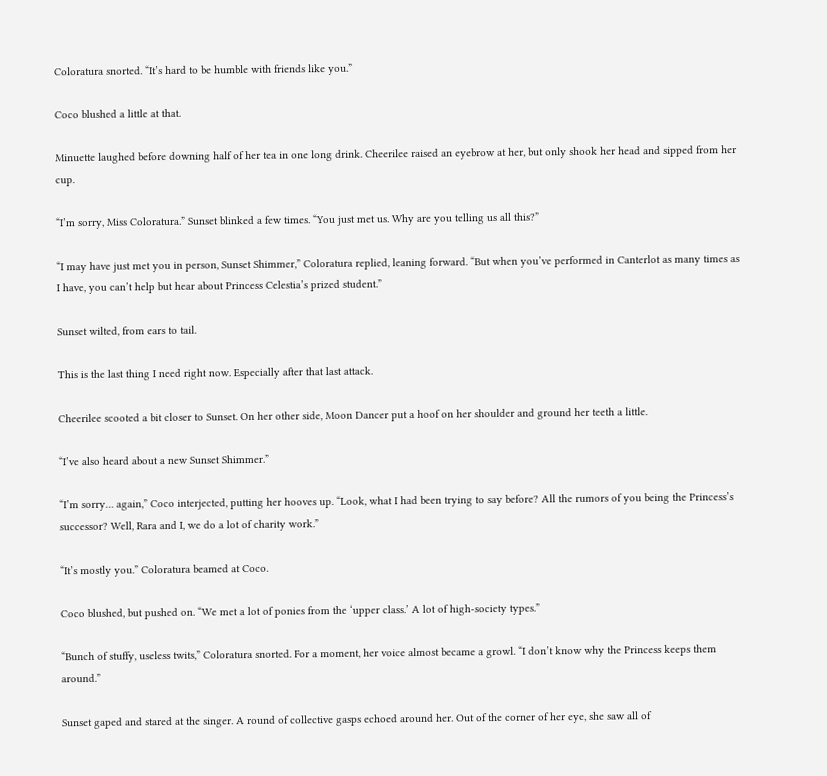Coloratura snorted. “It’s hard to be humble with friends like you.”

Coco blushed a little at that.

Minuette laughed before downing half of her tea in one long drink. Cheerilee raised an eyebrow at her, but only shook her head and sipped from her cup.

“I’m sorry, Miss Coloratura.” Sunset blinked a few times. “You just met us. Why are you telling us all this?”

“I may have just met you in person, Sunset Shimmer,” Coloratura replied, leaning forward. “But when you’ve performed in Canterlot as many times as I have, you can’t help but hear about Princess Celestia’s prized student.”

Sunset wilted, from ears to tail.

This is the last thing I need right now. Especially after that last attack.

Cheerilee scooted a bit closer to Sunset. On her other side, Moon Dancer put a hoof on her shoulder and ground her teeth a little.

“I’ve also heard about a new Sunset Shimmer.”

“I’m sorry… again,” Coco interjected, putting her hooves up. “Look, what I had been trying to say before? All the rumors of you being the Princess’s successor? Well, Rara and I, we do a lot of charity work.”

“It’s mostly you.” Coloratura beamed at Coco.

Coco blushed, but pushed on. “We met a lot of ponies from the ‘upper class.’ A lot of high-society types.”

“Bunch of stuffy, useless twits,” Coloratura snorted. For a moment, her voice almost became a growl. “I don’t know why the Princess keeps them around.”

Sunset gaped and stared at the singer. A round of collective gasps echoed around her. Out of the corner of her eye, she saw all of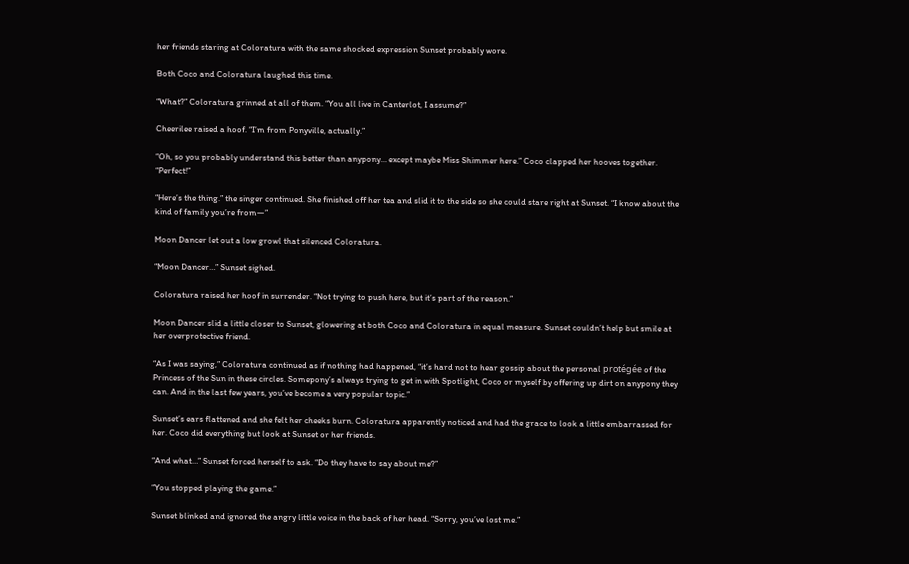her friends staring at Coloratura with the same shocked expression Sunset probably wore.

Both Coco and Coloratura laughed this time.

“What?” Coloratura grinned at all of them. “You all live in Canterlot, I assume?”

Cheerilee raised a hoof. “I’m from Ponyville, actually.”

“Oh, so you probably understand this better than anypony… except maybe Miss Shimmer here.” Coco clapped her hooves together. “Perfect!”

“Here’s the thing.” the singer continued. She finished off her tea and slid it to the side so she could stare right at Sunset. “I know about the kind of family you’re from—”

Moon Dancer let out a low growl that silenced Coloratura.

“Moon Dancer…” Sunset sighed.

Coloratura raised her hoof in surrender. “Not trying to push here, but it’s part of the reason.”

Moon Dancer slid a little closer to Sunset, glowering at both Coco and Coloratura in equal measure. Sunset couldn’t help but smile at her overprotective friend.

“As I was saying,” Coloratura continued as if nothing had happened, “it’s hard not to hear gossip about the personal protégée of the Princess of the Sun in these circles. Somepony’s always trying to get in with Spotlight, Coco or myself by offering up dirt on anypony they can. And in the last few years, you’ve become a very popular topic.”

Sunset’s ears flattened and she felt her cheeks burn. Coloratura apparently noticed and had the grace to look a little embarrassed for her. Coco did everything but look at Sunset or her friends.

“And what…” Sunset forced herself to ask. “Do they have to say about me?”

“You stopped playing the game.”

Sunset blinked and ignored the angry little voice in the back of her head. “Sorry, you’ve lost me.”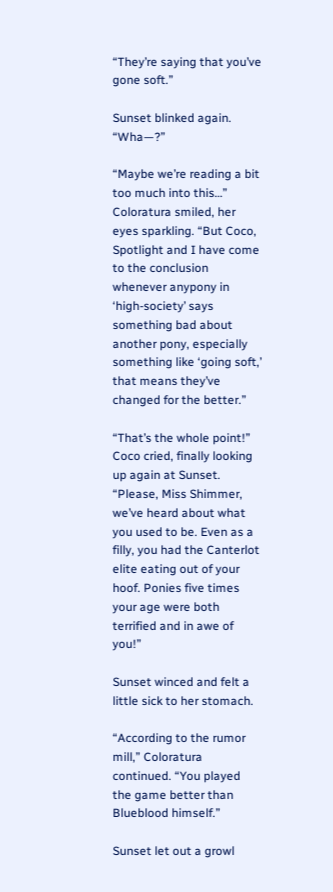“They’re saying that you’ve gone soft.”

Sunset blinked again. “Wha—?”

“Maybe we’re reading a bit too much into this…” Coloratura smiled, her eyes sparkling. “But Coco, Spotlight and I have come to the conclusion whenever anypony in ‘high-society’ says something bad about another pony, especially something like ‘going soft,’ that means they’ve changed for the better.”

“That’s the whole point!” Coco cried, finally looking up again at Sunset. “Please, Miss Shimmer, we’ve heard about what you used to be. Even as a filly, you had the Canterlot elite eating out of your hoof. Ponies five times your age were both terrified and in awe of you!”

Sunset winced and felt a little sick to her stomach.

“According to the rumor mill,” Coloratura continued. “You played the game better than Blueblood himself.”

Sunset let out a growl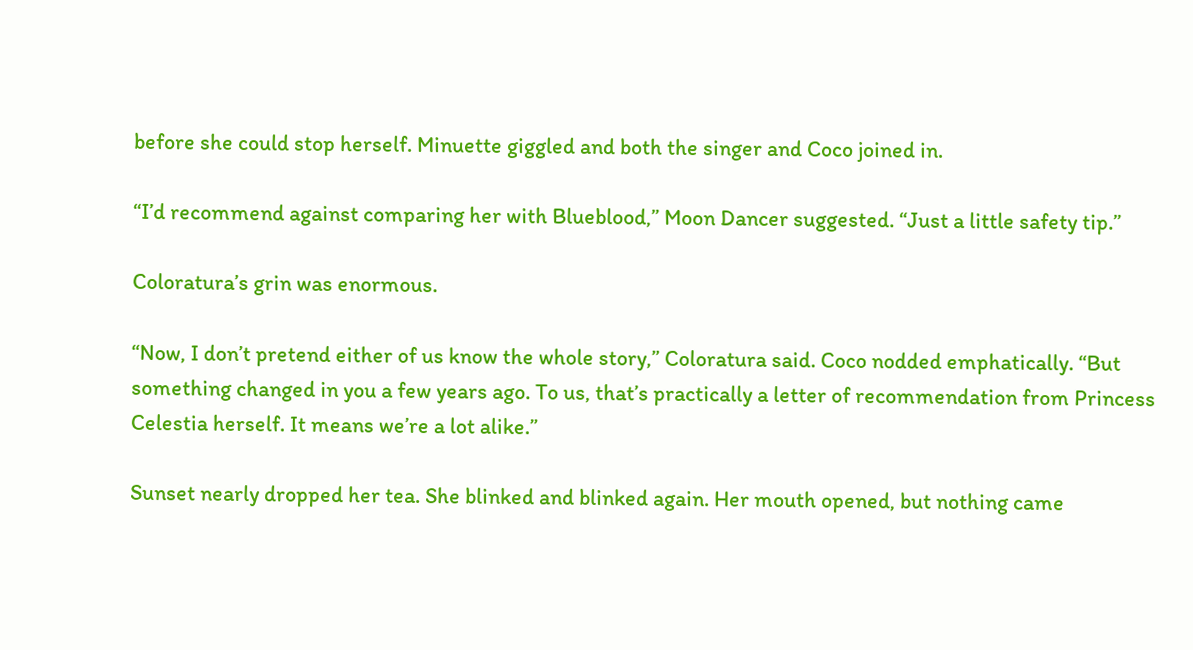before she could stop herself. Minuette giggled and both the singer and Coco joined in.

“I’d recommend against comparing her with Blueblood,” Moon Dancer suggested. “Just a little safety tip.”

Coloratura’s grin was enormous.

“Now, I don’t pretend either of us know the whole story,” Coloratura said. Coco nodded emphatically. “But something changed in you a few years ago. To us, that’s practically a letter of recommendation from Princess Celestia herself. It means we’re a lot alike.”

Sunset nearly dropped her tea. She blinked and blinked again. Her mouth opened, but nothing came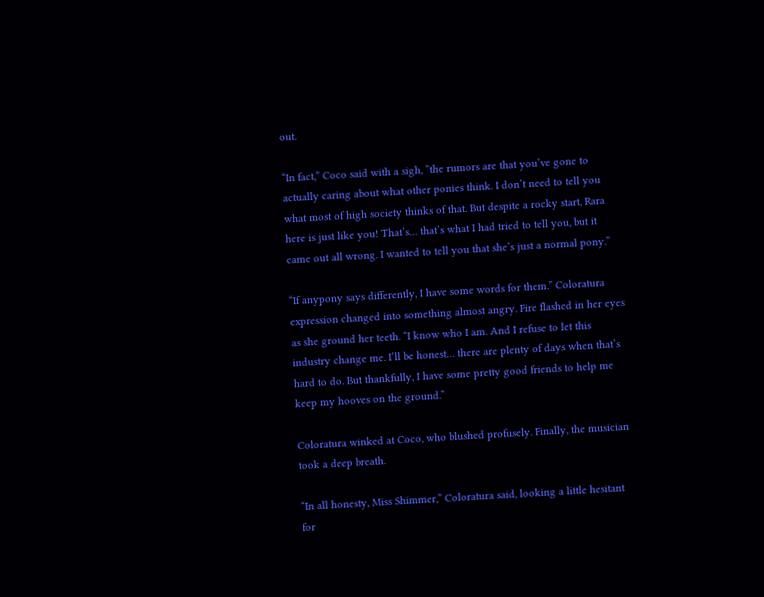out.

“In fact,” Coco said with a sigh, “the rumors are that you’ve gone to actually caring about what other ponies think. I don’t need to tell you what most of high society thinks of that. But despite a rocky start, Rara here is just like you! That’s… that’s what I had tried to tell you, but it came out all wrong. I wanted to tell you that she’s just a normal pony.”

“If anypony says differently, I have some words for them.” Coloratura expression changed into something almost angry. Fire flashed in her eyes as she ground her teeth. “I know who I am. And I refuse to let this industry change me. I’ll be honest… there are plenty of days when that’s hard to do. But thankfully, I have some pretty good friends to help me keep my hooves on the ground.”

Coloratura winked at Coco, who blushed profusely. Finally, the musician took a deep breath.

“In all honesty, Miss Shimmer,” Coloratura said, looking a little hesitant for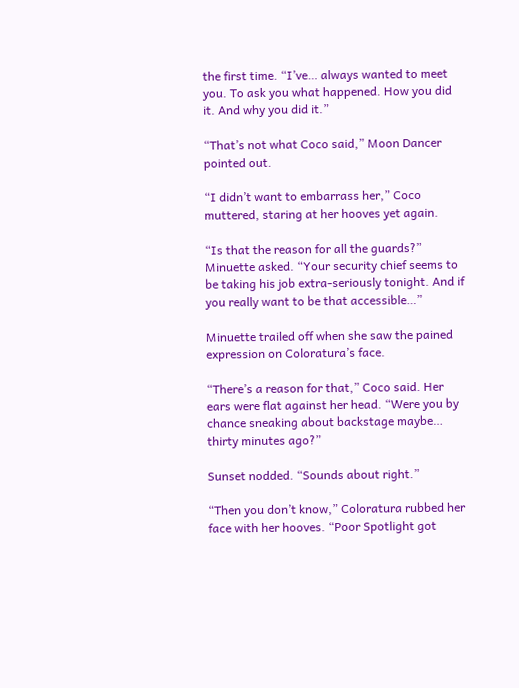the first time. “I’ve… always wanted to meet you. To ask you what happened. How you did it. And why you did it.”

“That’s not what Coco said,” Moon Dancer pointed out.

“I didn’t want to embarrass her,” Coco muttered, staring at her hooves yet again.

“Is that the reason for all the guards?” Minuette asked. “Your security chief seems to be taking his job extra-seriously tonight. And if you really want to be that accessible…”

Minuette trailed off when she saw the pained expression on Coloratura’s face.

“There’s a reason for that,” Coco said. Her ears were flat against her head. “Were you by chance sneaking about backstage maybe… thirty minutes ago?”

Sunset nodded. “Sounds about right.”

“Then you don’t know,” Coloratura rubbed her face with her hooves. “Poor Spotlight got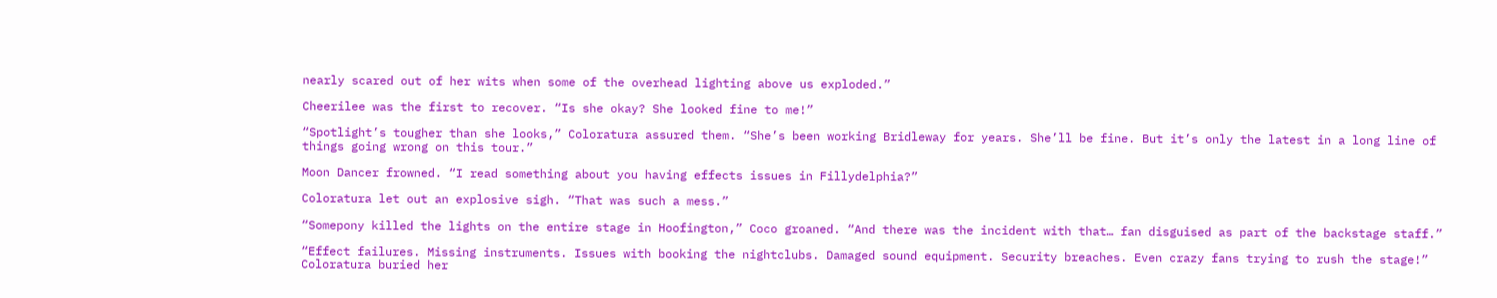nearly scared out of her wits when some of the overhead lighting above us exploded.”

Cheerilee was the first to recover. “Is she okay? She looked fine to me!”

“Spotlight’s tougher than she looks,” Coloratura assured them. “She’s been working Bridleway for years. She’ll be fine. But it’s only the latest in a long line of things going wrong on this tour.”

Moon Dancer frowned. “I read something about you having effects issues in Fillydelphia?”

Coloratura let out an explosive sigh. “That was such a mess.”

“Somepony killed the lights on the entire stage in Hoofington,” Coco groaned. “And there was the incident with that… fan disguised as part of the backstage staff.”

“Effect failures. Missing instruments. Issues with booking the nightclubs. Damaged sound equipment. Security breaches. Even crazy fans trying to rush the stage!” Coloratura buried her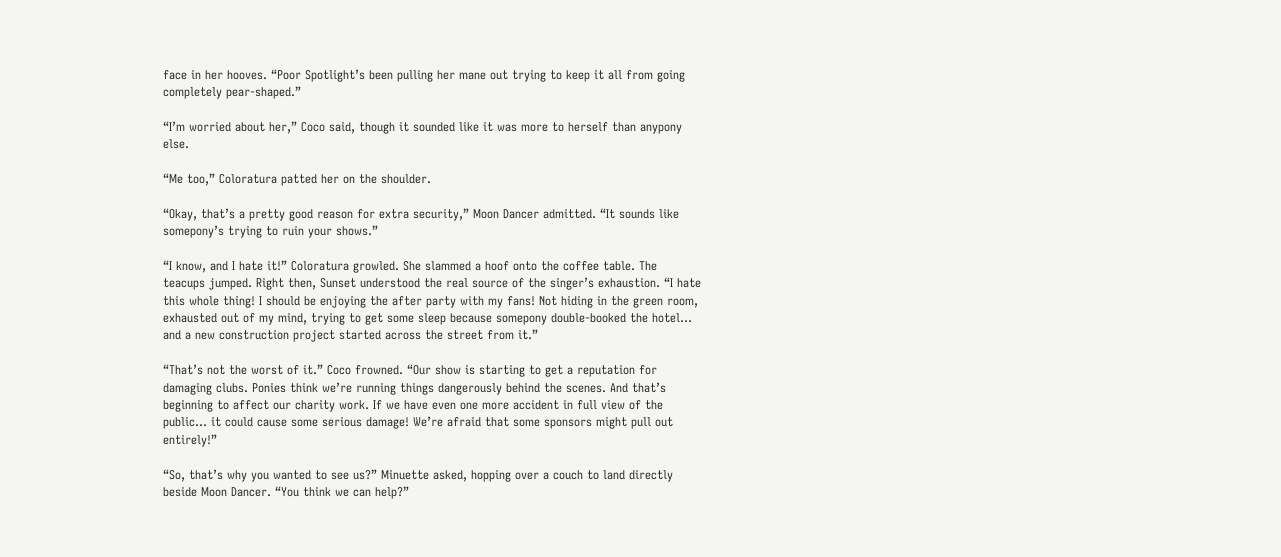face in her hooves. “Poor Spotlight’s been pulling her mane out trying to keep it all from going completely pear-shaped.”

“I’m worried about her,” Coco said, though it sounded like it was more to herself than anypony else.

“Me too,” Coloratura patted her on the shoulder.

“Okay, that’s a pretty good reason for extra security,” Moon Dancer admitted. “It sounds like somepony’s trying to ruin your shows.”

“I know, and I hate it!” Coloratura growled. She slammed a hoof onto the coffee table. The teacups jumped. Right then, Sunset understood the real source of the singer’s exhaustion. “I hate this whole thing! I should be enjoying the after party with my fans! Not hiding in the green room, exhausted out of my mind, trying to get some sleep because somepony double-booked the hotel… and a new construction project started across the street from it.”

“That’s not the worst of it.” Coco frowned. “Our show is starting to get a reputation for damaging clubs. Ponies think we’re running things dangerously behind the scenes. And that’s beginning to affect our charity work. If we have even one more accident in full view of the public… it could cause some serious damage! We’re afraid that some sponsors might pull out entirely!”

“So, that’s why you wanted to see us?” Minuette asked, hopping over a couch to land directly beside Moon Dancer. “You think we can help?”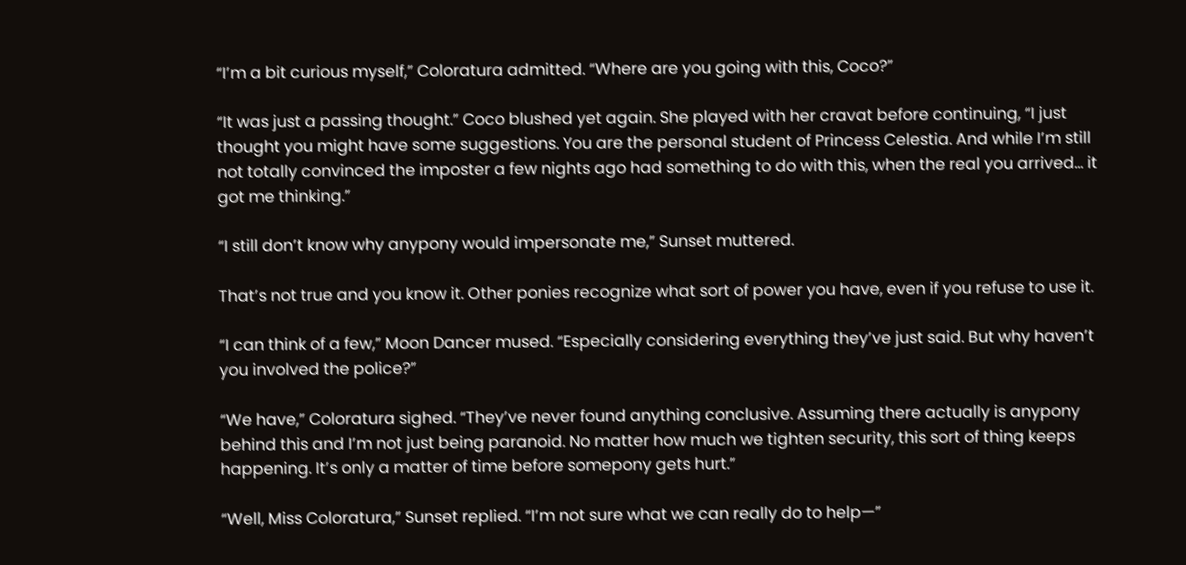“I’m a bit curious myself,” Coloratura admitted. “Where are you going with this, Coco?”

“It was just a passing thought.” Coco blushed yet again. She played with her cravat before continuing, “I just thought you might have some suggestions. You are the personal student of Princess Celestia. And while I’m still not totally convinced the imposter a few nights ago had something to do with this, when the real you arrived… it got me thinking.”

“I still don’t know why anypony would impersonate me,” Sunset muttered.

That’s not true and you know it. Other ponies recognize what sort of power you have, even if you refuse to use it.

“I can think of a few,” Moon Dancer mused. “Especially considering everything they’ve just said. But why haven’t you involved the police?”

“We have,” Coloratura sighed. “They’ve never found anything conclusive. Assuming there actually is anypony behind this and I’m not just being paranoid. No matter how much we tighten security, this sort of thing keeps happening. It’s only a matter of time before somepony gets hurt.”

“Well, Miss Coloratura,” Sunset replied. “I’m not sure what we can really do to help—”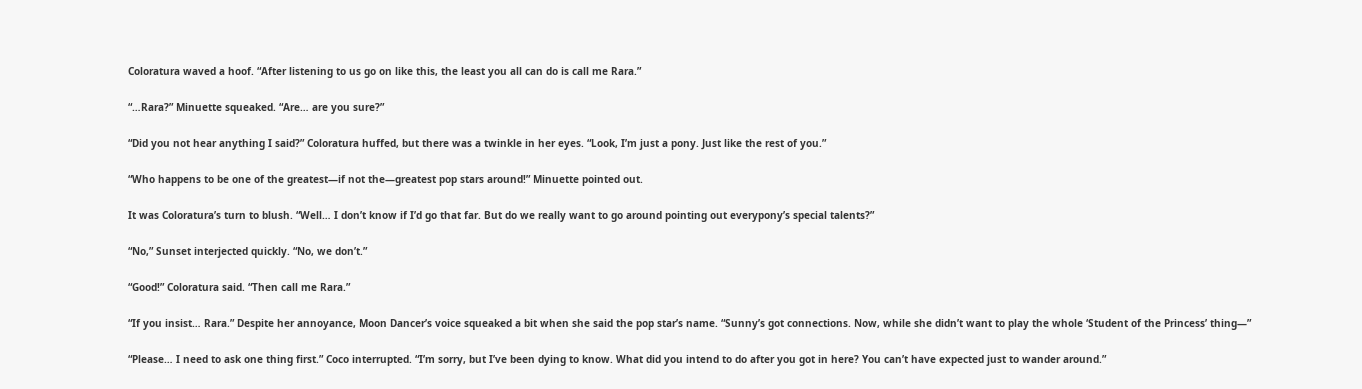Coloratura waved a hoof. “After listening to us go on like this, the least you all can do is call me Rara.”

“…Rara?” Minuette squeaked. “Are… are you sure?”

“Did you not hear anything I said?” Coloratura huffed, but there was a twinkle in her eyes. “Look, I’m just a pony. Just like the rest of you.”

“Who happens to be one of the greatest—if not the—greatest pop stars around!” Minuette pointed out.

It was Coloratura’s turn to blush. “Well… I don’t know if I’d go that far. But do we really want to go around pointing out everypony’s special talents?”

“No,” Sunset interjected quickly. “No, we don’t.”

“Good!” Coloratura said. “Then call me Rara.”

“If you insist… Rara.” Despite her annoyance, Moon Dancer’s voice squeaked a bit when she said the pop star’s name. “Sunny’s got connections. Now, while she didn’t want to play the whole ‘Student of the Princess’ thing—”

“Please… I need to ask one thing first.” Coco interrupted. “I’m sorry, but I’ve been dying to know. What did you intend to do after you got in here? You can’t have expected just to wander around.”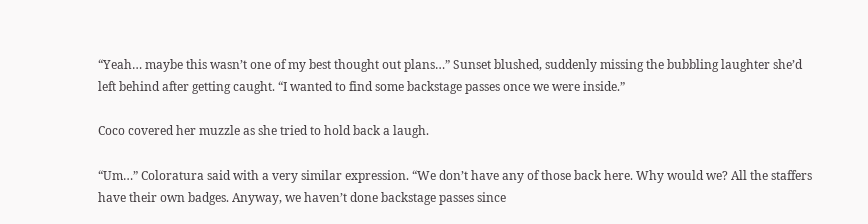“Yeah… maybe this wasn’t one of my best thought out plans…” Sunset blushed, suddenly missing the bubbling laughter she’d left behind after getting caught. “I wanted to find some backstage passes once we were inside.”

Coco covered her muzzle as she tried to hold back a laugh.

“Um…” Coloratura said with a very similar expression. “We don’t have any of those back here. Why would we? All the staffers have their own badges. Anyway, we haven’t done backstage passes since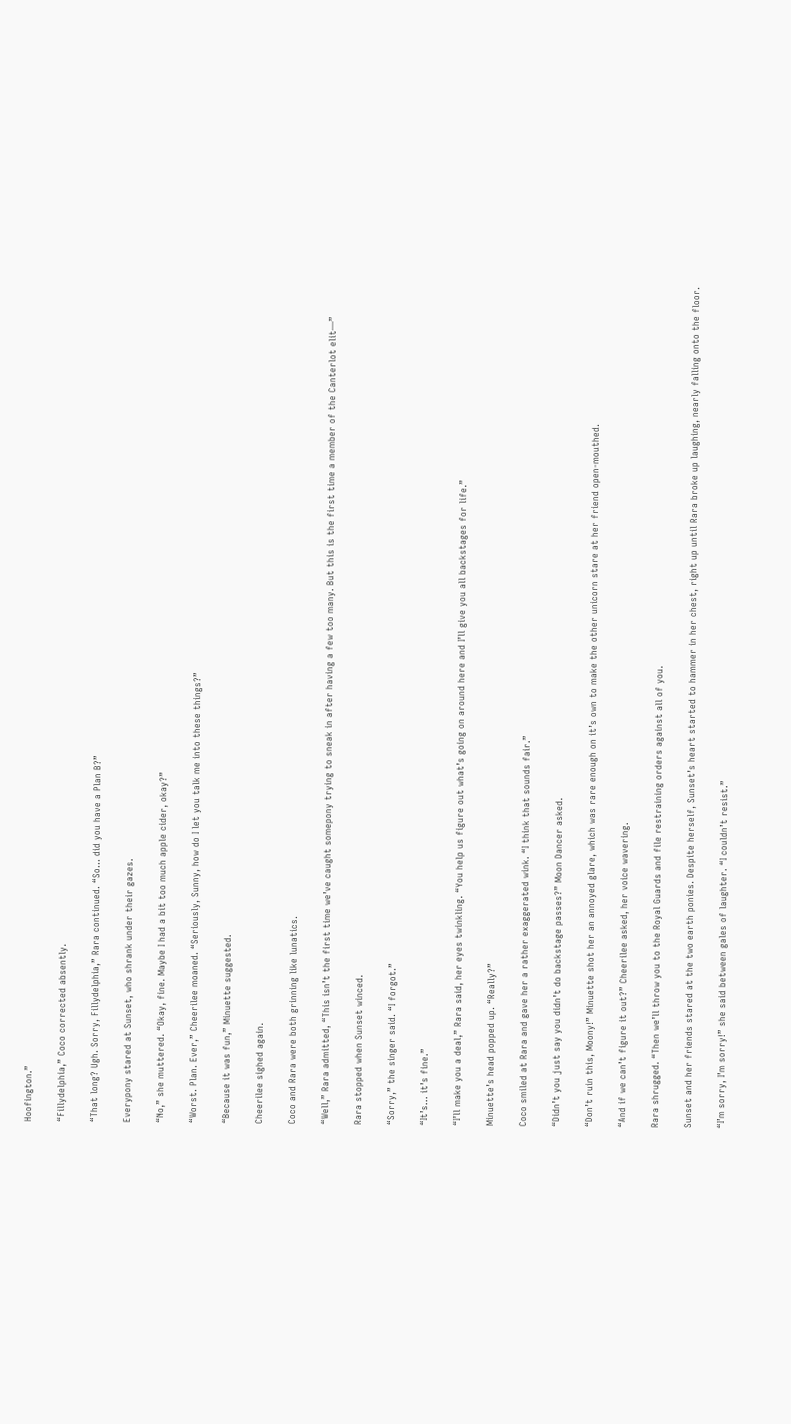Hoofington.”

“Fillydelphia,” Coco corrected absently.

“That long? Ugh. Sorry, Fillydelphia,” Rara continued. “So… did you have a Plan B?”

Everypony stared at Sunset, who shrank under their gazes.

“No,” she muttered. “Okay, fine. Maybe I had a bit too much apple cider, okay?”

“Worst. Plan. Ever,” Cheerilee moaned. “Seriously, Sunny, how do I let you talk me into these things?”

“Because it was fun,” Minuette suggested.

Cheerilee sighed again.

Coco and Rara were both grinning like lunatics.

“Well,” Rara admitted, “This isn’t the first time we’ve caught somepony trying to sneak in after having a few too many. But this is the first time a member of the Canterlot elit—”

Rara stopped when Sunset winced.

“Sorry,” the singer said. “I forgot.”

“It’s… it’s fine.”

“I’ll make you a deal,” Rara said, her eyes twinkling. “You help us figure out what’s going on around here and I’ll give you all backstages for life.”

Minuette’s head popped up. “Really?”

Coco smiled at Rara and gave her a rather exaggerated wink. “I think that sounds fair.”

“Didn’t you just say you didn’t do backstage passes?” Moon Dancer asked.

“Don’t ruin this, Moony!” Minuette shot her an annoyed glare, which was rare enough on it’s own to make the other unicorn stare at her friend open-mouthed.

“And if we can’t figure it out?” Cheerilee asked, her voice wavering.

Rara shrugged. “Then we’ll throw you to the Royal Guards and file restraining orders against all of you.

Sunset and her friends stared at the two earth ponies. Despite herself, Sunset’s heart started to hammer in her chest, right up until Rara broke up laughing, nearly falling onto the floor.

“I’m sorry, I’m sorry!” she said between gales of laughter. “I couldn’t resist.”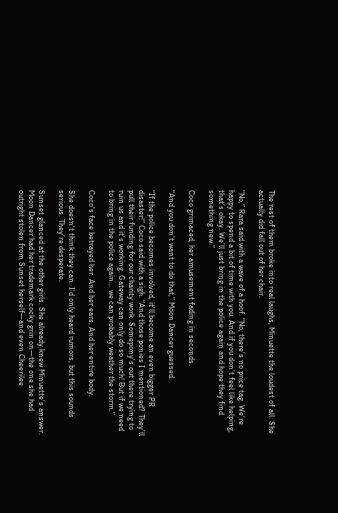The rest of them broke into real laughs, Minuette the loudest of all. She actually did fall out of her chair.

“No,” Rara said with a wave of a hoof. “No, there’s no price tag. We’re happy to spend a bit of time with you. And if you don’t feel like helping, that’s okay. We’ll just bring in the police again and hope they find something new.”

Coco grimaced, her amusement fading in seconds.

“And you don’t want to do that,” Moon Dancer guessed.

“If the police becomes involved, it’ll become an even bigger PR disaster!” Coco said with a sigh. “And those ponies I mentioned? They’ll pull their funding for our charity work. Somepony’s out there trying to ruin us and it’s working. Gateway can only do so much! But if we need to bring in the police again… we can probably weather the storm.”

Coco’s face betrayed her. And her ears. And her entire body.

She doesn’t think they can. I’d only heard rumors, but this sounds serious. They’re desperate.

Sunset glanced at the other girls. She already knew Minuette’s answer. Moon Dancer had her trademark cocky grin on—the one she had outright stolen from Sunset herself—and even Cheerilee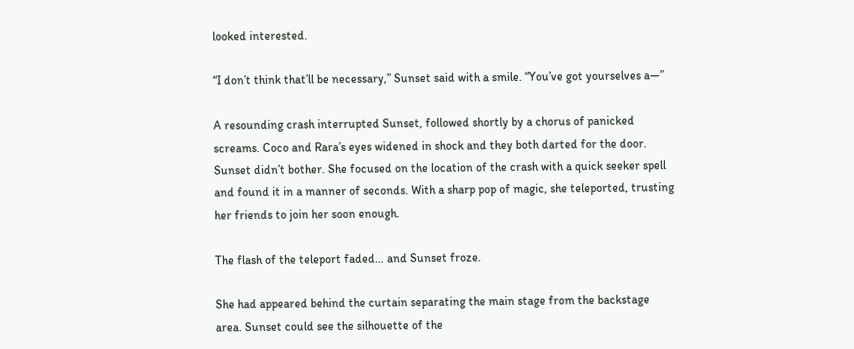looked interested.

“I don’t think that’ll be necessary,” Sunset said with a smile. “You’ve got yourselves a—”

A resounding crash interrupted Sunset, followed shortly by a chorus of panicked screams. Coco and Rara’s eyes widened in shock and they both darted for the door. Sunset didn’t bother. She focused on the location of the crash with a quick seeker spell and found it in a manner of seconds. With a sharp pop of magic, she teleported, trusting her friends to join her soon enough.

The flash of the teleport faded… and Sunset froze.

She had appeared behind the curtain separating the main stage from the backstage area. Sunset could see the silhouette of the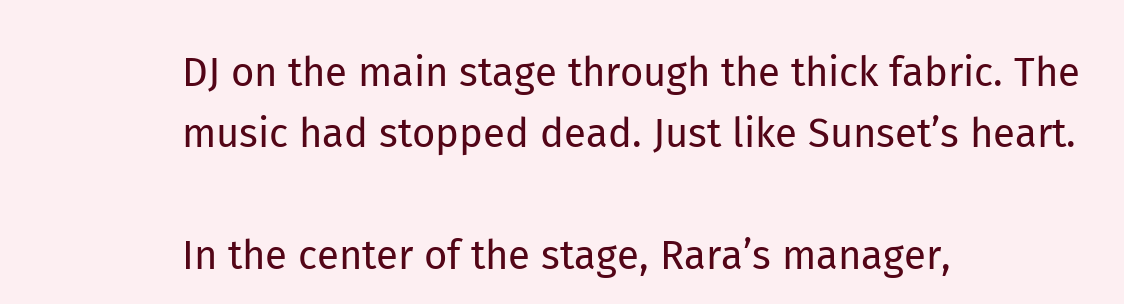DJ on the main stage through the thick fabric. The music had stopped dead. Just like Sunset’s heart.

In the center of the stage, Rara’s manager,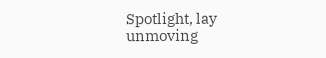Spotlight, lay unmoving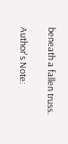beneath a fallen truss.

Author's Note: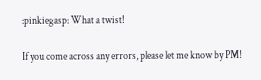:pinkiegasp: What a twist!

If you come across any errors, please let me know by PM!